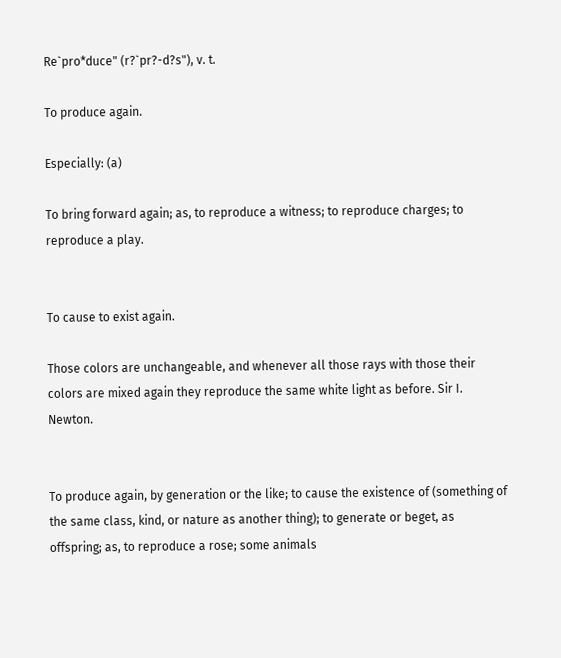Re`pro*duce" (r?`pr?-d?s"), v. t.

To produce again.

Especially: (a)

To bring forward again; as, to reproduce a witness; to reproduce charges; to reproduce a play.


To cause to exist again.

Those colors are unchangeable, and whenever all those rays with those their colors are mixed again they reproduce the same white light as before. Sir I. Newton.


To produce again, by generation or the like; to cause the existence of (something of the same class, kind, or nature as another thing); to generate or beget, as offspring; as, to reproduce a rose; some animals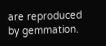are reproduced by gemmation.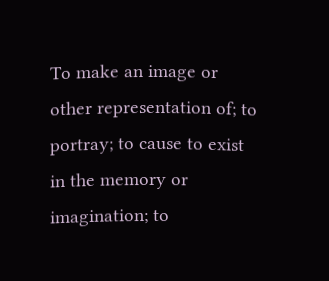To make an image or other representation of; to portray; to cause to exist in the memory or imagination; to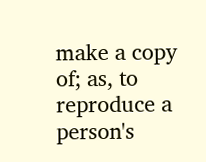make a copy of; as, to reproduce a person's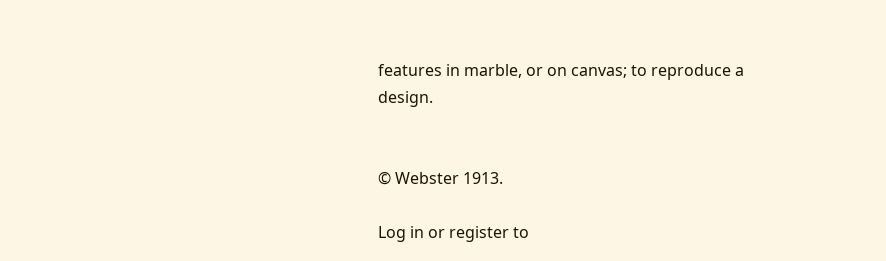features in marble, or on canvas; to reproduce a design.


© Webster 1913.

Log in or register to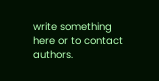write something here or to contact authors.